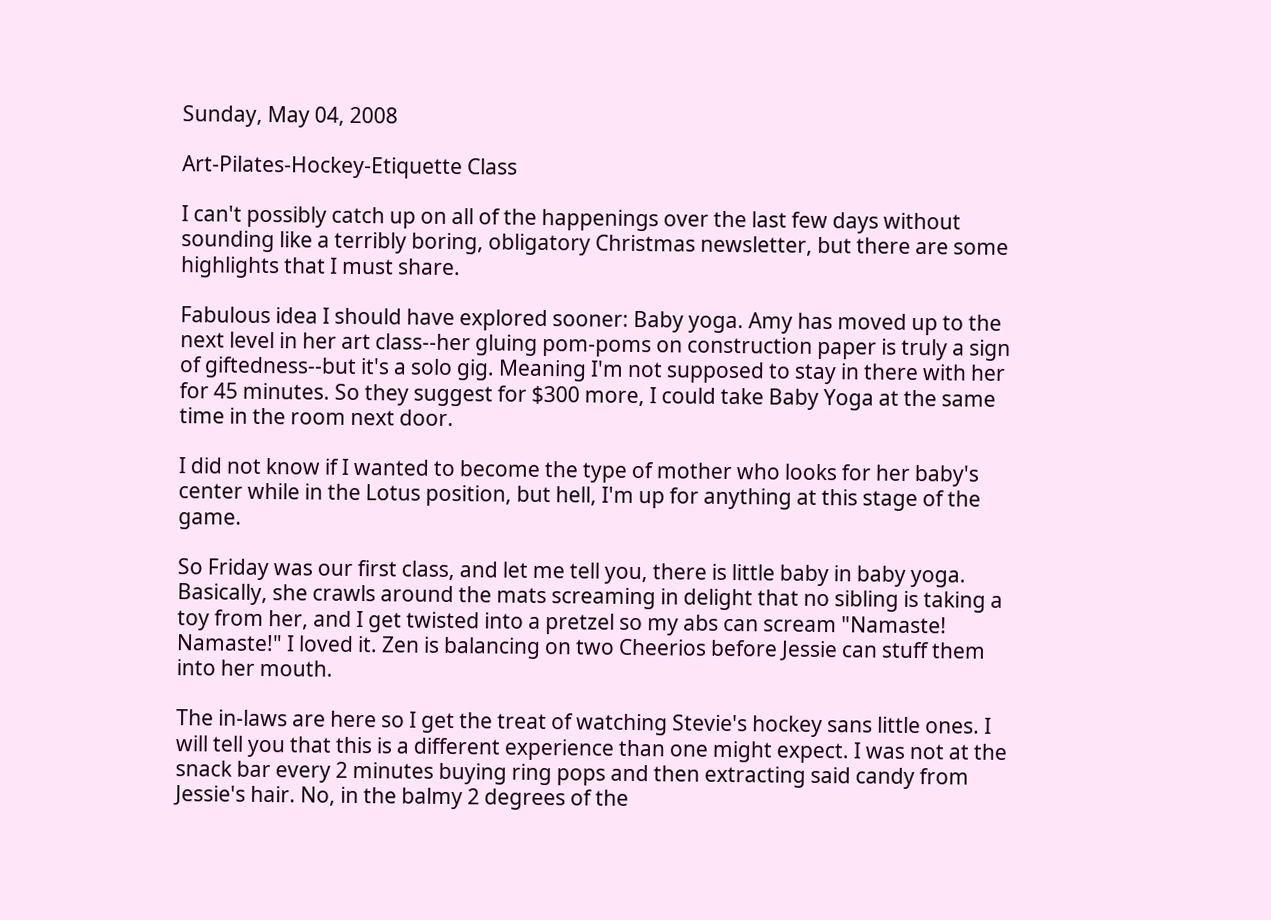Sunday, May 04, 2008

Art-Pilates-Hockey-Etiquette Class

I can't possibly catch up on all of the happenings over the last few days without sounding like a terribly boring, obligatory Christmas newsletter, but there are some highlights that I must share.

Fabulous idea I should have explored sooner: Baby yoga. Amy has moved up to the next level in her art class--her gluing pom-poms on construction paper is truly a sign of giftedness--but it's a solo gig. Meaning I'm not supposed to stay in there with her for 45 minutes. So they suggest for $300 more, I could take Baby Yoga at the same time in the room next door.

I did not know if I wanted to become the type of mother who looks for her baby's center while in the Lotus position, but hell, I'm up for anything at this stage of the game.

So Friday was our first class, and let me tell you, there is little baby in baby yoga. Basically, she crawls around the mats screaming in delight that no sibling is taking a toy from her, and I get twisted into a pretzel so my abs can scream "Namaste! Namaste!" I loved it. Zen is balancing on two Cheerios before Jessie can stuff them into her mouth.

The in-laws are here so I get the treat of watching Stevie's hockey sans little ones. I will tell you that this is a different experience than one might expect. I was not at the snack bar every 2 minutes buying ring pops and then extracting said candy from Jessie's hair. No, in the balmy 2 degrees of the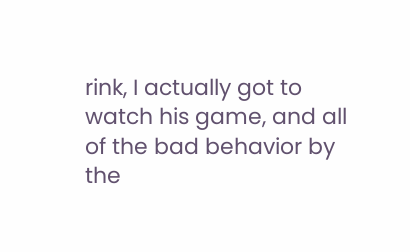rink, I actually got to watch his game, and all of the bad behavior by the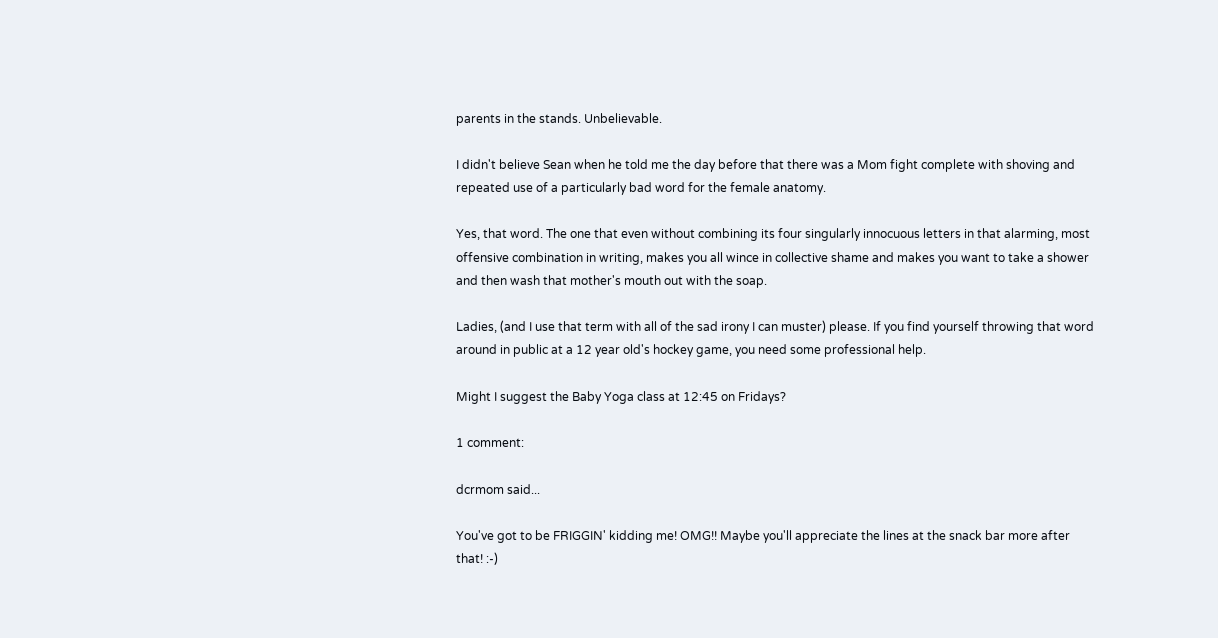parents in the stands. Unbelievable.

I didn't believe Sean when he told me the day before that there was a Mom fight complete with shoving and repeated use of a particularly bad word for the female anatomy.

Yes, that word. The one that even without combining its four singularly innocuous letters in that alarming, most offensive combination in writing, makes you all wince in collective shame and makes you want to take a shower and then wash that mother's mouth out with the soap.

Ladies, (and I use that term with all of the sad irony I can muster) please. If you find yourself throwing that word around in public at a 12 year old's hockey game, you need some professional help.

Might I suggest the Baby Yoga class at 12:45 on Fridays?

1 comment:

dcrmom said...

You've got to be FRIGGIN' kidding me! OMG!! Maybe you'll appreciate the lines at the snack bar more after that! :-)